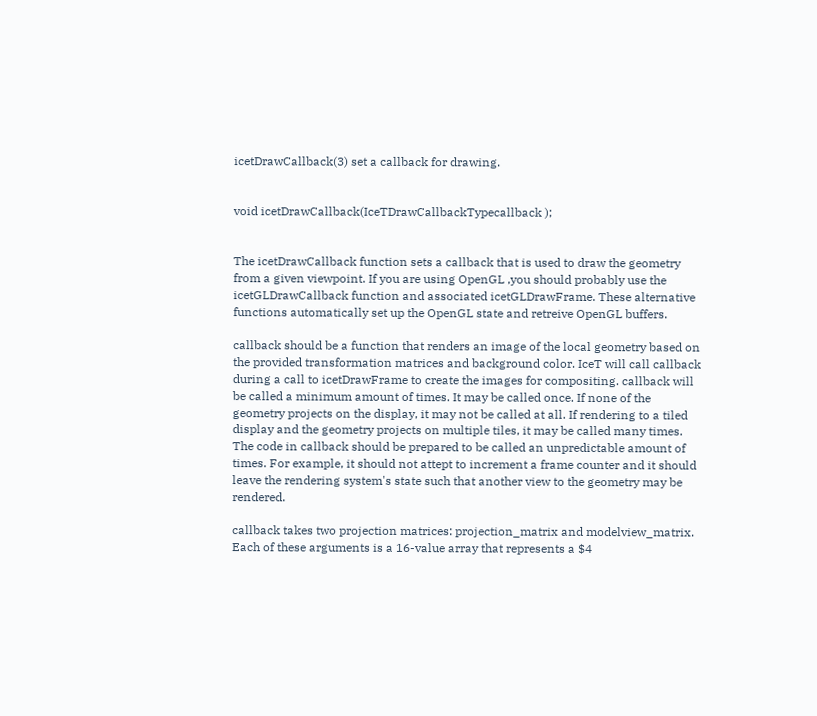icetDrawCallback(3) set a callback for drawing.


void icetDrawCallback(IceTDrawCallbackTypecallback );


The icetDrawCallback function sets a callback that is used to draw the geometry from a given viewpoint. If you are using OpenGL ,you should probably use the icetGLDrawCallback function and associated icetGLDrawFrame. These alternative functions automatically set up the OpenGL state and retreive OpenGL buffers.

callback should be a function that renders an image of the local geometry based on the provided transformation matrices and background color. IceT will call callback during a call to icetDrawFrame to create the images for compositing. callback will be called a minimum amount of times. It may be called once. If none of the geometry projects on the display, it may not be called at all. If rendering to a tiled display and the geometry projects on multiple tiles, it may be called many times. The code in callback should be prepared to be called an unpredictable amount of times. For example, it should not attept to increment a frame counter and it should leave the rendering system's state such that another view to the geometry may be rendered.

callback takes two projection matrices: projection_matrix and modelview_matrix. Each of these arguments is a 16-value array that represents a $4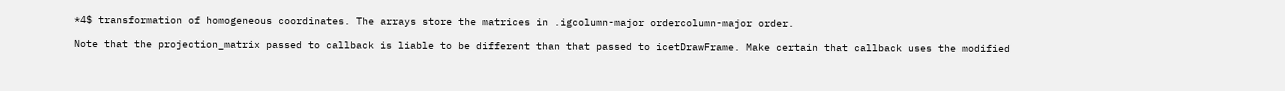*4$ transformation of homogeneous coordinates. The arrays store the matrices in .igcolumn-major ordercolumn-major order.

Note that the projection_matrix passed to callback is liable to be different than that passed to icetDrawFrame. Make certain that callback uses the modified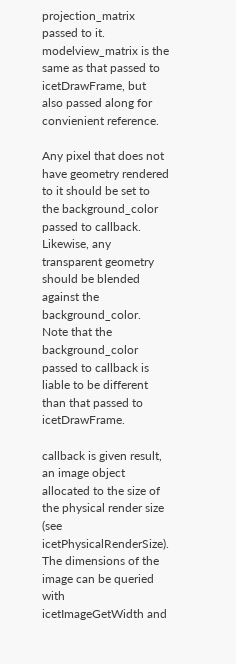projection_matrix passed to it. modelview_matrix is the same as that passed to icetDrawFrame, but also passed along for convienient reference.

Any pixel that does not have geometry rendered to it should be set to the background_color passed to callback. Likewise, any transparent geometry should be blended against the background_color. Note that the background_color passed to callback is liable to be different than that passed to icetDrawFrame.

callback is given result, an image object allocated to the size of the physical render size (see icetPhysicalRenderSize). The dimensions of the image can be queried with icetImageGetWidth and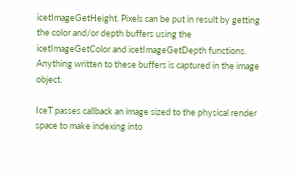icetImageGetHeight. Pixels can be put in result by getting the color and/or depth buffers using the icetImageGetColor and icetImageGetDepth functions. Anything written to these buffers is captured in the image object.

IceT passes callback an image sized to the physical render space to make indexing into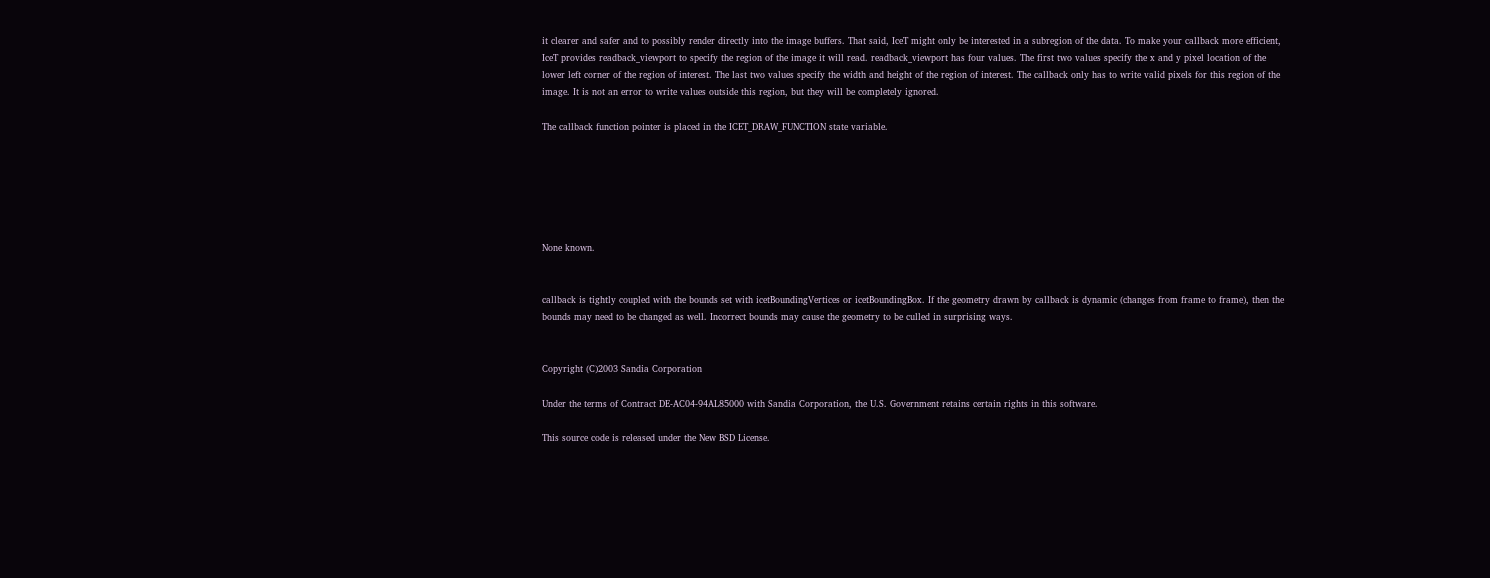it clearer and safer and to possibly render directly into the image buffers. That said, IceT might only be interested in a subregion of the data. To make your callback more efficient, IceT provides readback_viewport to specify the region of the image it will read. readback_viewport has four values. The first two values specify the x and y pixel location of the lower left corner of the region of interest. The last two values specify the width and height of the region of interest. The callback only has to write valid pixels for this region of the image. It is not an error to write values outside this region, but they will be completely ignored.

The callback function pointer is placed in the ICET_DRAW_FUNCTION state variable.






None known.


callback is tightly coupled with the bounds set with icetBoundingVertices or icetBoundingBox. If the geometry drawn by callback is dynamic (changes from frame to frame), then the bounds may need to be changed as well. Incorrect bounds may cause the geometry to be culled in surprising ways.


Copyright (C)2003 Sandia Corporation

Under the terms of Contract DE-AC04-94AL85000 with Sandia Corporation, the U.S. Government retains certain rights in this software.

This source code is released under the New BSD License.